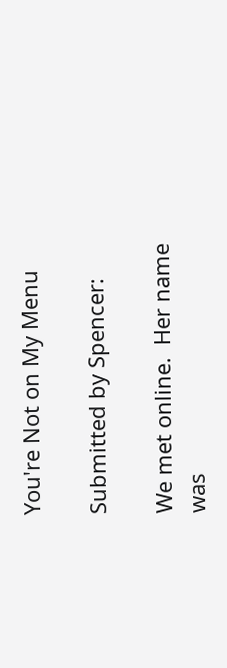You're Not on My Menu

Submitted by Spencer:

We met online.  Her name was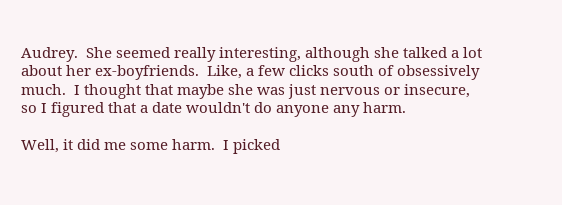Audrey.  She seemed really interesting, although she talked a lot about her ex-boyfriends.  Like, a few clicks south of obsessively much.  I thought that maybe she was just nervous or insecure, so I figured that a date wouldn't do anyone any harm.

Well, it did me some harm.  I picked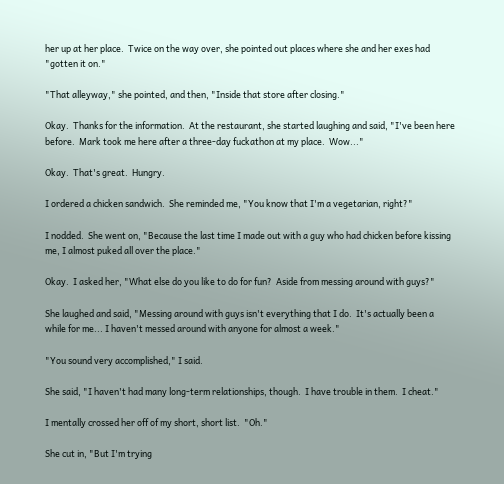her up at her place.  Twice on the way over, she pointed out places where she and her exes had "gotten it on."

"That alleyway," she pointed, and then, "Inside that store after closing."

Okay.  Thanks for the information.  At the restaurant, she started laughing and said, "I've been here before.  Mark took me here after a three-day fuckathon at my place.  Wow..."

Okay.  That's great.  Hungry.

I ordered a chicken sandwich.  She reminded me, "You know that I'm a vegetarian, right?"

I nodded.  She went on, "Because the last time I made out with a guy who had chicken before kissing me, I almost puked all over the place."

Okay.  I asked her, "What else do you like to do for fun?  Aside from messing around with guys?"

She laughed and said, "Messing around with guys isn't everything that I do.  It's actually been a while for me... I haven't messed around with anyone for almost a week."

"You sound very accomplished," I said.

She said, "I haven't had many long-term relationships, though.  I have trouble in them.  I cheat."

I mentally crossed her off of my short, short list.  "Oh."

She cut in, "But I'm trying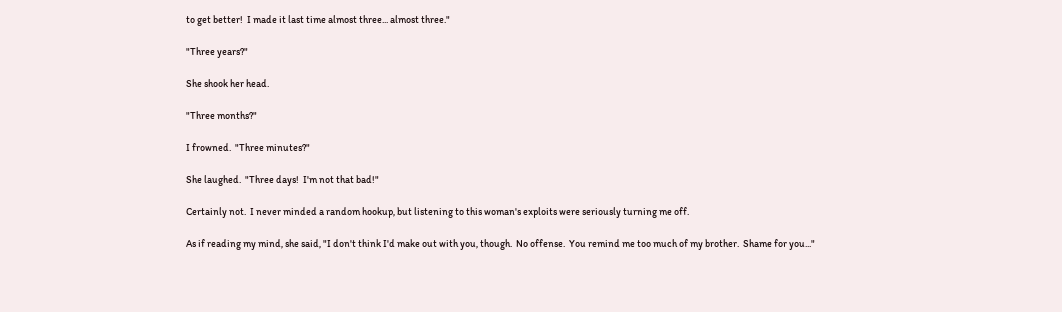to get better!  I made it last time almost three... almost three."

"Three years?"

She shook her head.

"Three months?"

I frowned.  "Three minutes?"

She laughed.  "Three days!  I'm not that bad!"

Certainly not.  I never minded a random hookup, but listening to this woman's exploits were seriously turning me off.

As if reading my mind, she said, "I don't think I'd make out with you, though.  No offense.  You remind me too much of my brother.  Shame for you..."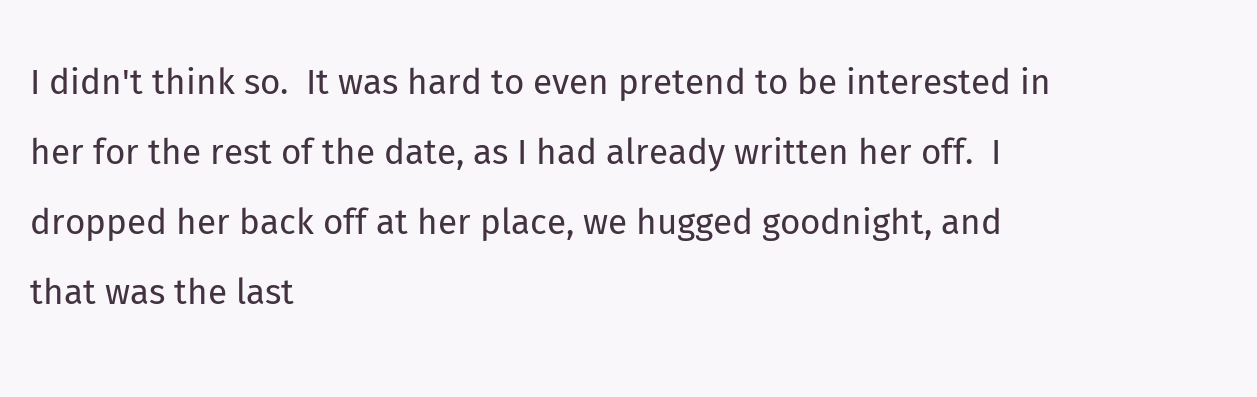I didn't think so.  It was hard to even pretend to be interested in her for the rest of the date, as I had already written her off.  I dropped her back off at her place, we hugged goodnight, and that was the last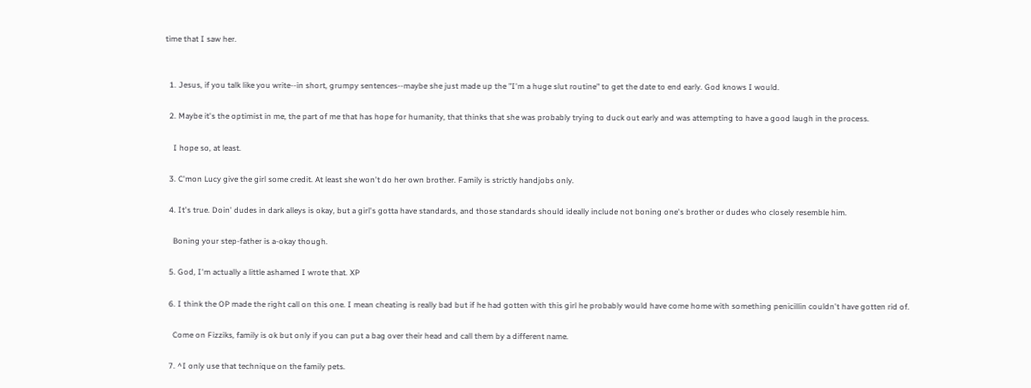time that I saw her.


  1. Jesus, if you talk like you write--in short, grumpy sentences--maybe she just made up the "I'm a huge slut routine" to get the date to end early. God knows I would.

  2. Maybe it's the optimist in me, the part of me that has hope for humanity, that thinks that she was probably trying to duck out early and was attempting to have a good laugh in the process.

    I hope so, at least.

  3. C'mon Lucy give the girl some credit. At least she won't do her own brother. Family is strictly handjobs only.

  4. It's true. Doin' dudes in dark alleys is okay, but a girl's gotta have standards, and those standards should ideally include not boning one's brother or dudes who closely resemble him.

    Boning your step-father is a-okay though.

  5. God, I'm actually a little ashamed I wrote that. XP

  6. I think the OP made the right call on this one. I mean cheating is really bad but if he had gotten with this girl he probably would have come home with something penicillin couldn't have gotten rid of.

    Come on Fizziks, family is ok but only if you can put a bag over their head and call them by a different name.

  7. ^I only use that technique on the family pets.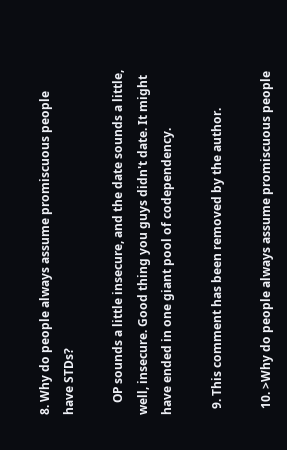8. Why do people always assume promiscuous people have STDs?

    OP sounds a little insecure, and the date sounds a little, well, insecure. Good thing you guys didn't date. It might have ended in one giant pool of codependency.

  9. This comment has been removed by the author.

  10. >Why do people always assume promiscuous people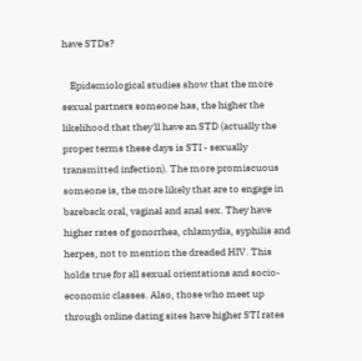have STDs?

    Epidemiological studies show that the more sexual partners someone has, the higher the likelihood that they'll have an STD (actually the proper terms these days is STI - sexually transmitted infection). The more promiscuous someone is, the more likely that are to engage in bareback oral, vaginal and anal sex. They have higher rates of gonorrhea, chlamydia, syphilis and herpes, not to mention the dreaded HIV. This holds true for all sexual orientations and socio-economic classes. Also, those who meet up through online dating sites have higher STI rates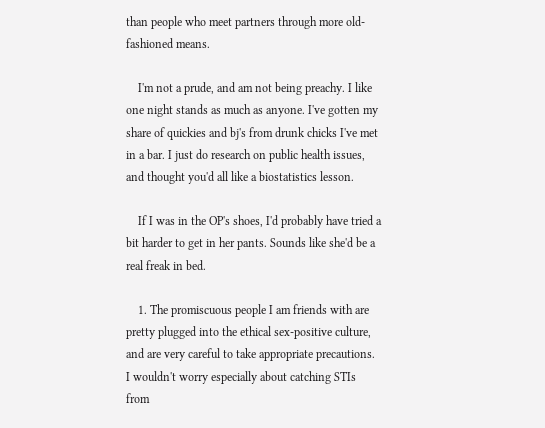than people who meet partners through more old-fashioned means.

    I'm not a prude, and am not being preachy. I like one night stands as much as anyone. I've gotten my share of quickies and bj's from drunk chicks I've met in a bar. I just do research on public health issues, and thought you'd all like a biostatistics lesson.

    If I was in the OP's shoes, I'd probably have tried a bit harder to get in her pants. Sounds like she'd be a real freak in bed.

    1. The promiscuous people I am friends with are pretty plugged into the ethical sex-positive culture, and are very careful to take appropriate precautions. I wouldn't worry especially about catching STIs from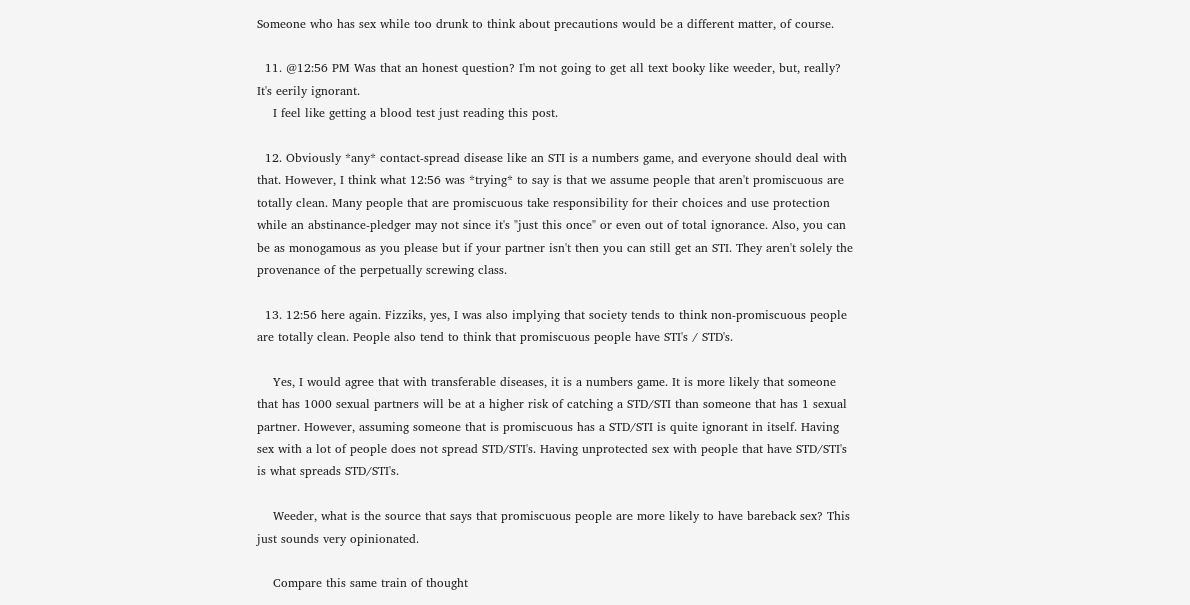Someone who has sex while too drunk to think about precautions would be a different matter, of course.

  11. @12:56 PM Was that an honest question? I'm not going to get all text booky like weeder, but, really? It's eerily ignorant.
    I feel like getting a blood test just reading this post.

  12. Obviously *any* contact-spread disease like an STI is a numbers game, and everyone should deal with that. However, I think what 12:56 was *trying* to say is that we assume people that aren't promiscuous are totally clean. Many people that are promiscuous take responsibility for their choices and use protection while an abstinance-pledger may not since it's "just this once" or even out of total ignorance. Also, you can be as monogamous as you please but if your partner isn't then you can still get an STI. They aren't solely the provenance of the perpetually screwing class.

  13. 12:56 here again. Fizziks, yes, I was also implying that society tends to think non-promiscuous people are totally clean. People also tend to think that promiscuous people have STI's / STD's.

    Yes, I would agree that with transferable diseases, it is a numbers game. It is more likely that someone that has 1000 sexual partners will be at a higher risk of catching a STD/STI than someone that has 1 sexual partner. However, assuming someone that is promiscuous has a STD/STI is quite ignorant in itself. Having sex with a lot of people does not spread STD/STI's. Having unprotected sex with people that have STD/STI's is what spreads STD/STI's.

    Weeder, what is the source that says that promiscuous people are more likely to have bareback sex? This just sounds very opinionated.

    Compare this same train of thought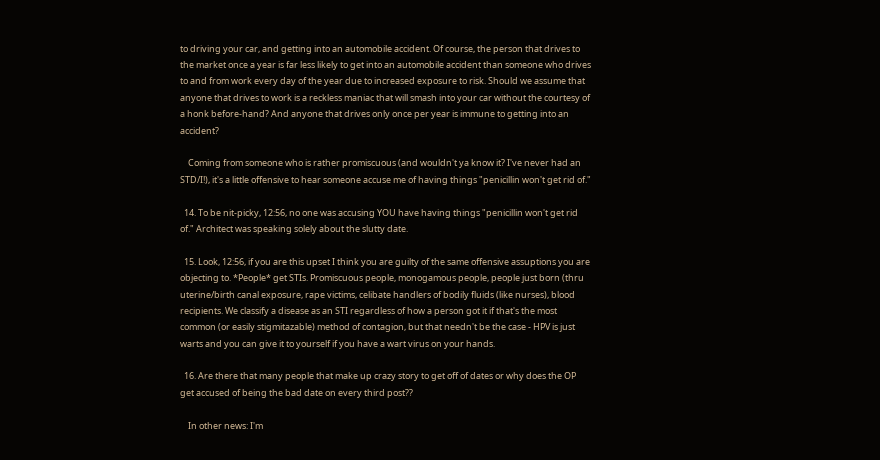to driving your car, and getting into an automobile accident. Of course, the person that drives to the market once a year is far less likely to get into an automobile accident than someone who drives to and from work every day of the year due to increased exposure to risk. Should we assume that anyone that drives to work is a reckless maniac that will smash into your car without the courtesy of a honk before-hand? And anyone that drives only once per year is immune to getting into an accident?

    Coming from someone who is rather promiscuous (and wouldn't ya know it? I've never had an STD/I!), it's a little offensive to hear someone accuse me of having things "penicillin won't get rid of."

  14. To be nit-picky, 12:56, no one was accusing YOU have having things "penicillin won't get rid of." Architect was speaking solely about the slutty date.

  15. Look, 12:56, if you are this upset I think you are guilty of the same offensive assuptions you are objecting to. *People* get STIs. Promiscuous people, monogamous people, people just born (thru uterine/birth canal exposure, rape victims, celibate handlers of bodily fluids (like nurses), blood recipients. We classify a disease as an STI regardless of how a person got it if that's the most common (or easily stigmitazable) method of contagion, but that needn't be the case - HPV is just warts and you can give it to yourself if you have a wart virus on your hands.

  16. Are there that many people that make up crazy story to get off of dates or why does the OP get accused of being the bad date on every third post??

    In other news: I'm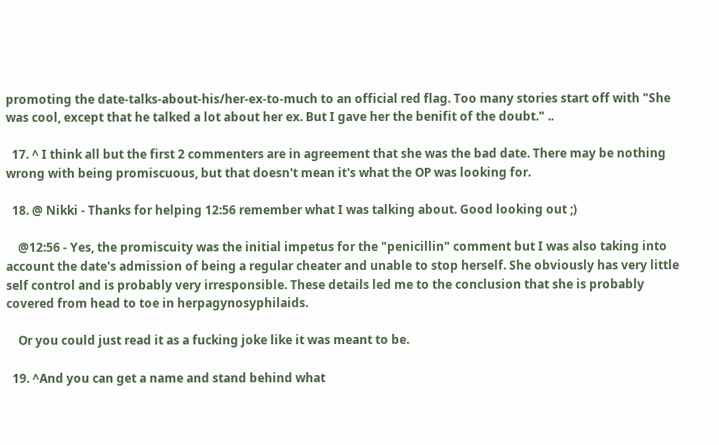promoting the date-talks-about-his/her-ex-to-much to an official red flag. Too many stories start off with "She was cool, except that he talked a lot about her ex. But I gave her the benifit of the doubt." ..

  17. ^ I think all but the first 2 commenters are in agreement that she was the bad date. There may be nothing wrong with being promiscuous, but that doesn't mean it's what the OP was looking for.

  18. @ Nikki - Thanks for helping 12:56 remember what I was talking about. Good looking out ;)

    @12:56 - Yes, the promiscuity was the initial impetus for the "penicillin" comment but I was also taking into account the date's admission of being a regular cheater and unable to stop herself. She obviously has very little self control and is probably very irresponsible. These details led me to the conclusion that she is probably covered from head to toe in herpagynosyphilaids.

    Or you could just read it as a fucking joke like it was meant to be.

  19. ^And you can get a name and stand behind what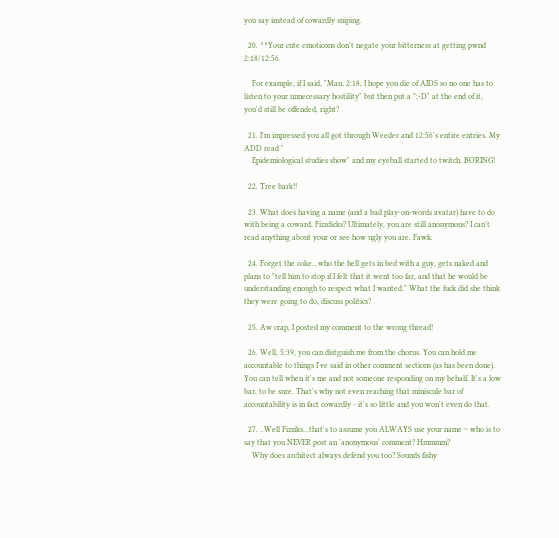you say instead of cowardly sniping.

  20. ^^Your cute emoticons don't negate your bitterness at getting pwnd 2:18/12:56.

    For example, if I said, "Man, 2:18, I hope you die of AIDS so no one has to listen to your unnecessary hostility" but then put a ";-D" at the end of it, you'd still be offended, right?

  21. I'm impressed you all got through Weeder and 12:56's entire entries. My ADD read "
    Epidemiological studies show" and my eyeball started to twitch. BORING!

  22. Tree bark!!

  23. What does having a name (and a bad play-on-words avatar) have to do with being a coward, Fizzdicks? Ultimately, you are still anonymous? I can't read anything about your or see how ugly you are. Fawk.

  24. Forget the coke...who the hell gets in bed with a guy, gets naked and plans to "tell him to stop if I felt that it went too far, and that he would be understanding enough to respect what I wanted." What the fuck did she think they were going to do, discuss politics?

  25. Aw crap, I posted my comment to the wrong thread!

  26. Well, 5:39, you can distguish me from the chorus. You can hold me accountable to things I've said in other comment sections (as has been done). You can tell when it's me and not someone responding on my behalf. It's a low bar, to be sure. That's why not even reaching that miniscule bar of accountability is in fact cowardly - it's so little and you won't even do that.

  27. ..Well Fizziks...that's to assume you ALWAYS use your name ~ who is to say that you NEVER post an 'anonymous' comment? Hmmmm?
    Why does architect always defend you too? Sounds fishy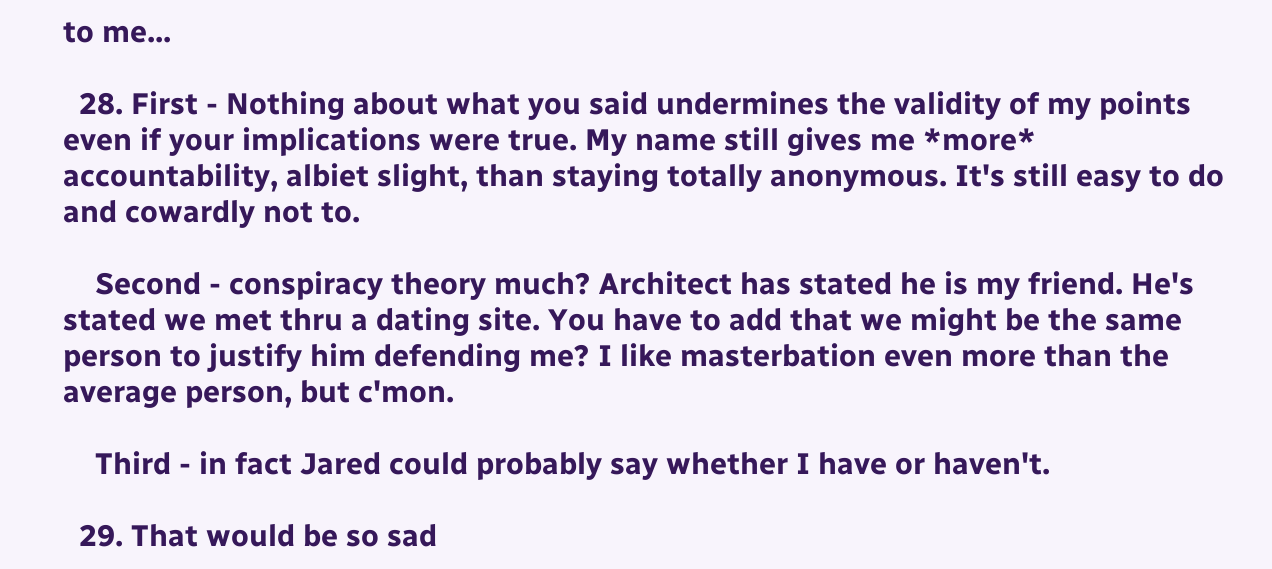to me...

  28. First - Nothing about what you said undermines the validity of my points even if your implications were true. My name still gives me *more* accountability, albiet slight, than staying totally anonymous. It's still easy to do and cowardly not to.

    Second - conspiracy theory much? Architect has stated he is my friend. He's stated we met thru a dating site. You have to add that we might be the same person to justify him defending me? I like masterbation even more than the average person, but c'mon.

    Third - in fact Jared could probably say whether I have or haven't.

  29. That would be so sad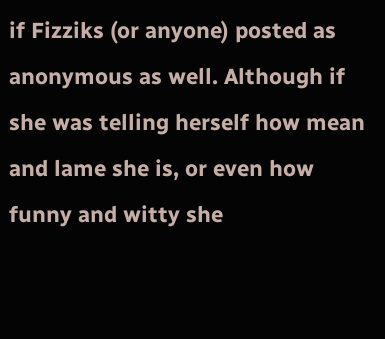if Fizziks (or anyone) posted as anonymous as well. Although if she was telling herself how mean and lame she is, or even how funny and witty she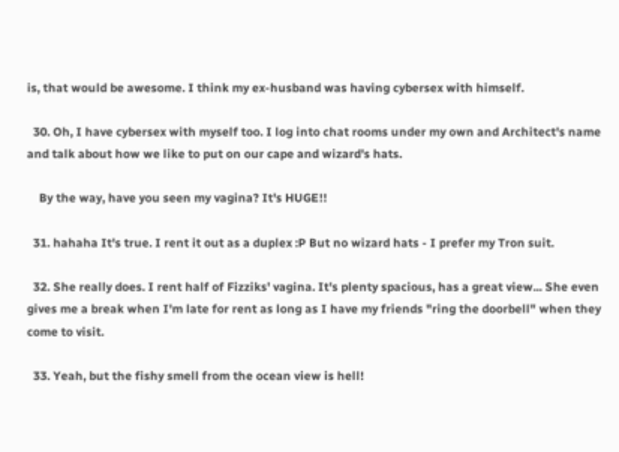is, that would be awesome. I think my ex-husband was having cybersex with himself.

  30. Oh, I have cybersex with myself too. I log into chat rooms under my own and Architect's name and talk about how we like to put on our cape and wizard's hats.

    By the way, have you seen my vagina? It's HUGE!!

  31. hahaha It's true. I rent it out as a duplex :P But no wizard hats - I prefer my Tron suit.

  32. She really does. I rent half of Fizziks' vagina. It's plenty spacious, has a great view... She even gives me a break when I'm late for rent as long as I have my friends "ring the doorbell" when they come to visit.

  33. Yeah, but the fishy smell from the ocean view is hell!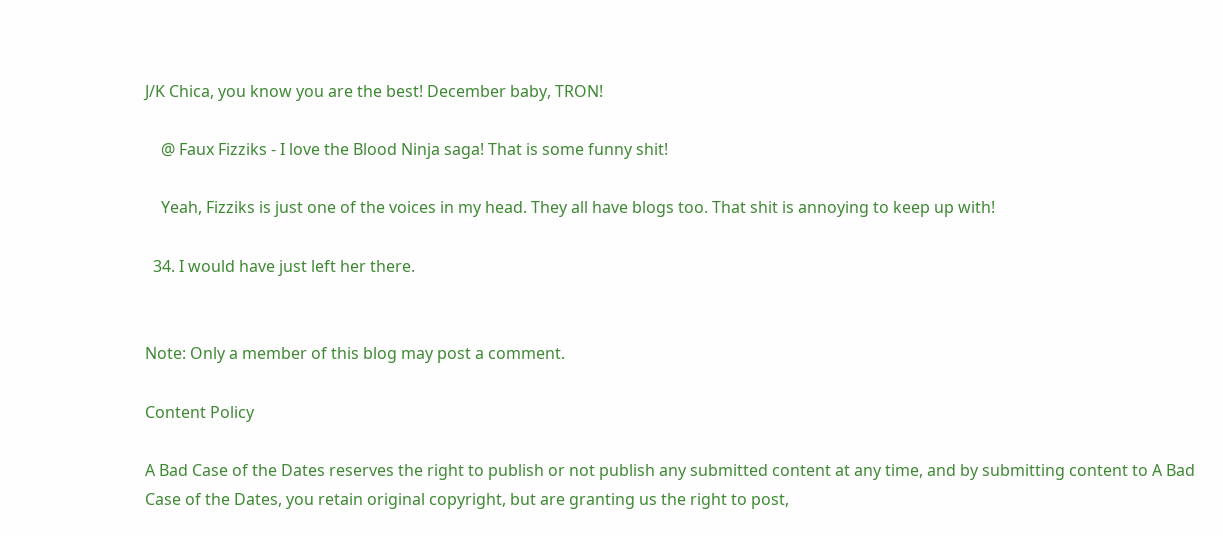J/K Chica, you know you are the best! December baby, TRON!

    @ Faux Fizziks - I love the Blood Ninja saga! That is some funny shit!

    Yeah, Fizziks is just one of the voices in my head. They all have blogs too. That shit is annoying to keep up with!

  34. I would have just left her there.


Note: Only a member of this blog may post a comment.

Content Policy

A Bad Case of the Dates reserves the right to publish or not publish any submitted content at any time, and by submitting content to A Bad Case of the Dates, you retain original copyright, but are granting us the right to post,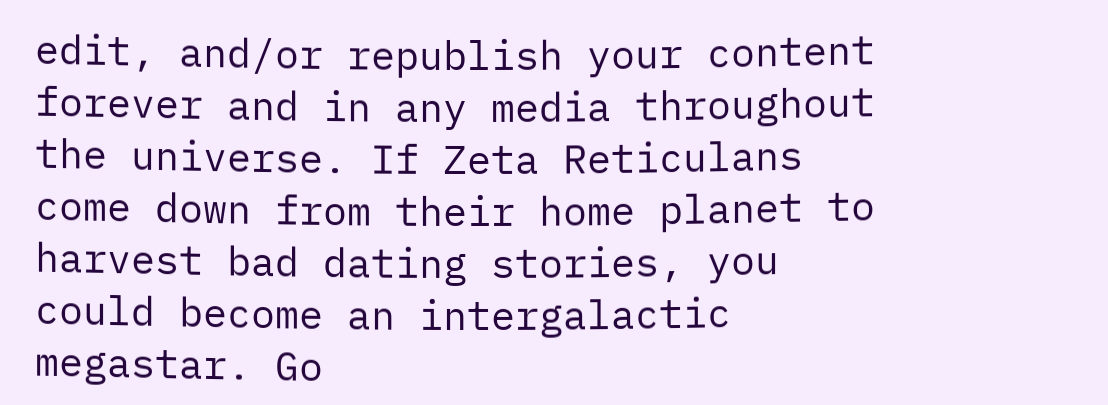edit, and/or republish your content forever and in any media throughout the universe. If Zeta Reticulans come down from their home planet to harvest bad dating stories, you could become an intergalactic megastar. Go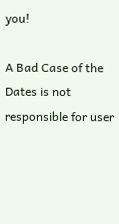you!

A Bad Case of the Dates is not responsible for user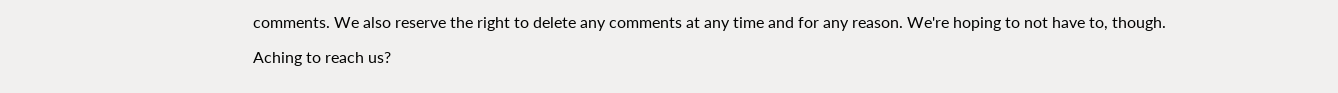comments. We also reserve the right to delete any comments at any time and for any reason. We're hoping to not have to, though.

Aching to reach us?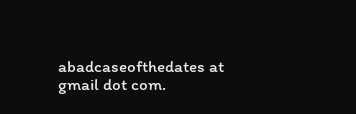abadcaseofthedates at gmail dot com.